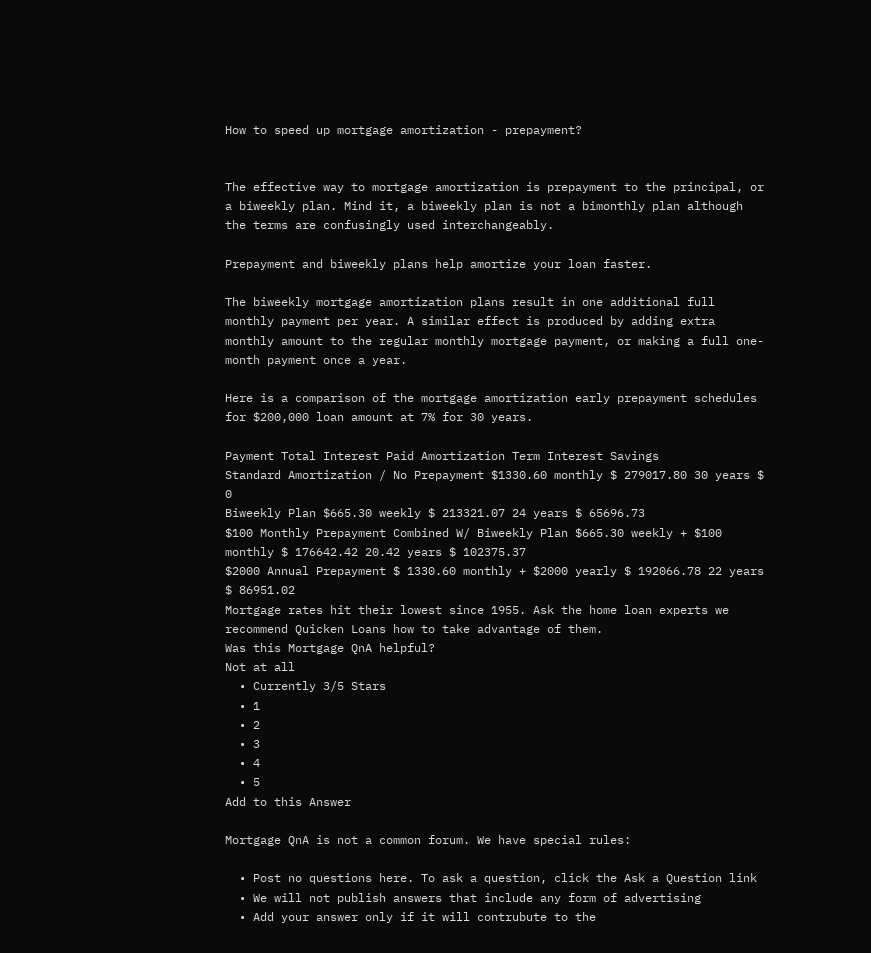How to speed up mortgage amortization - prepayment?


The effective way to mortgage amortization is prepayment to the principal, or a biweekly plan. Mind it, a biweekly plan is not a bimonthly plan although the terms are confusingly used interchangeably.

Prepayment and biweekly plans help amortize your loan faster.

The biweekly mortgage amortization plans result in one additional full monthly payment per year. A similar effect is produced by adding extra monthly amount to the regular monthly mortgage payment, or making a full one-month payment once a year.

Here is a comparison of the mortgage amortization early prepayment schedules for $200,000 loan amount at 7% for 30 years.

Payment Total Interest Paid Amortization Term Interest Savings
Standard Amortization / No Prepayment $1330.60 monthly $ 279017.80 30 years $ 0
Biweekly Plan $665.30 weekly $ 213321.07 24 years $ 65696.73
$100 Monthly Prepayment Combined W/ Biweekly Plan $665.30 weekly + $100 monthly $ 176642.42 20.42 years $ 102375.37
$2000 Annual Prepayment $ 1330.60 monthly + $2000 yearly $ 192066.78 22 years $ 86951.02
Mortgage rates hit their lowest since 1955. Ask the home loan experts we recommend Quicken Loans how to take advantage of them.
Was this Mortgage QnA helpful?
Not at all
  • Currently 3/5 Stars
  • 1
  • 2
  • 3
  • 4
  • 5
Add to this Answer

Mortgage QnA is not a common forum. We have special rules:

  • Post no questions here. To ask a question, click the Ask a Question link
  • We will not publish answers that include any form of advertising
  • Add your answer only if it will contrubute to the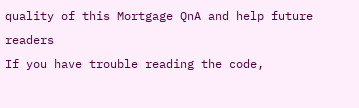quality of this Mortgage QnA and help future readers
If you have trouble reading the code,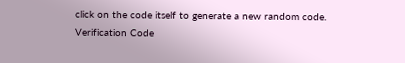click on the code itself to generate a new random code. Verification Code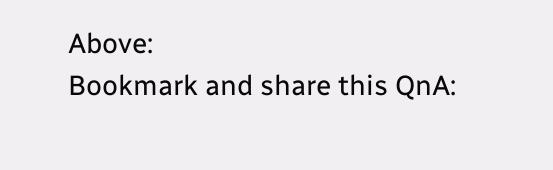Above:
Bookmark and share this QnA: